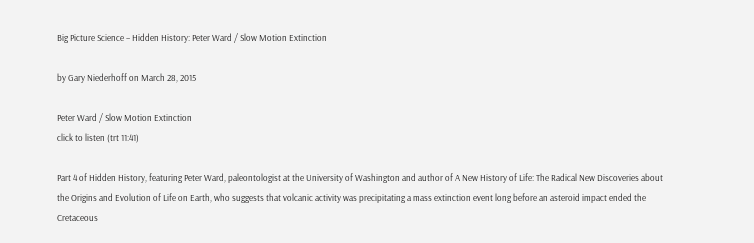Big Picture Science – Hidden History: Peter Ward / Slow Motion Extinction

by Gary Niederhoff on March 28, 2015

Peter Ward / Slow Motion Extinction
click to listen (trt 11:41)

Part 4 of Hidden History, featuring Peter Ward, paleontologist at the University of Washington and author of A New History of Life: The Radical New Discoveries about the Origins and Evolution of Life on Earth, who suggests that volcanic activity was precipitating a mass extinction event long before an asteroid impact ended the Cretaceous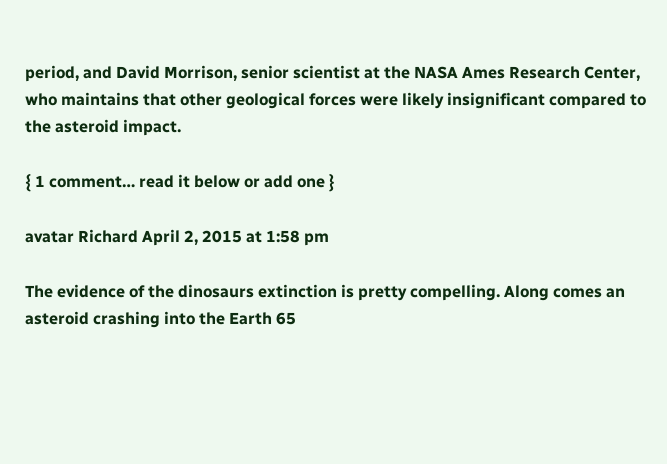period, and David Morrison, senior scientist at the NASA Ames Research Center, who maintains that other geological forces were likely insignificant compared to the asteroid impact.

{ 1 comment… read it below or add one }

avatar Richard April 2, 2015 at 1:58 pm

The evidence of the dinosaurs extinction is pretty compelling. Along comes an asteroid crashing into the Earth 65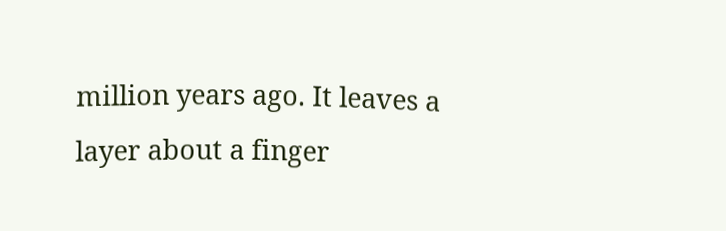million years ago. It leaves a layer about a finger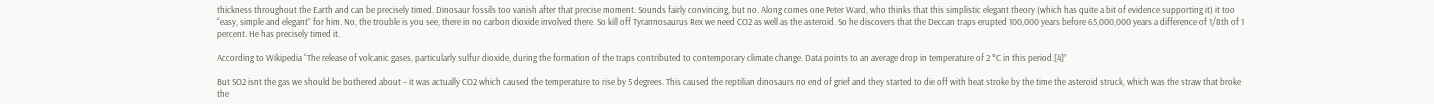thickness throughout the Earth and can be precisely timed. Dinosaur fossils too vanish after that precise moment. Sounds fairly convincing, but no. Along comes one Peter Ward, who thinks that this simplistic elegant theory (which has quite a bit of evidence supporting it) it too “easy, simple and elegant” for him. No, the trouble is you see, there in no carbon dioxide involved there. So kill off Tyrannosaurus Rex we need CO2 as well as the asteroid. So he discovers that the Deccan traps erupted 100,000 years before 65,000,000 years a difference of 1/8th of 1 percent. He has precisely timed it.

According to Wikipedia “The release of volcanic gases, particularly sulfur dioxide, during the formation of the traps contributed to contemporary climate change. Data points to an average drop in temperature of 2 °C in this period.[4]”

But SO2 isnt the gas we should be bothered about – it was actually CO2 which caused the temperature to rise by 5 degrees. This caused the reptilian dinosaurs no end of grief and they started to die off with heat stroke by the time the asteroid struck, which was the straw that broke the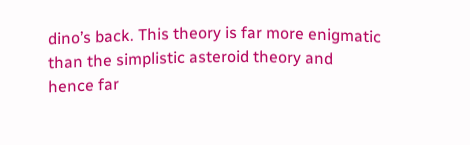dino’s back. This theory is far more enigmatic than the simplistic asteroid theory and hence far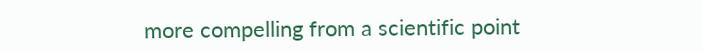more compelling from a scientific point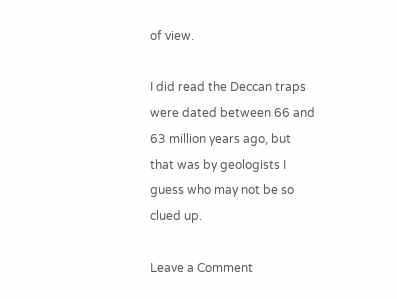of view.

I did read the Deccan traps were dated between 66 and 63 million years ago, but that was by geologists I guess who may not be so clued up.

Leave a Comment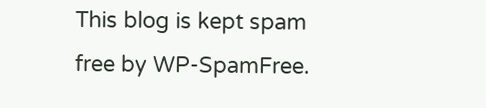This blog is kept spam free by WP-SpamFree.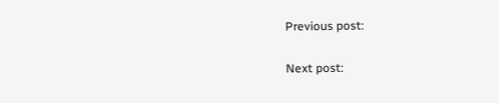Previous post:

Next post: